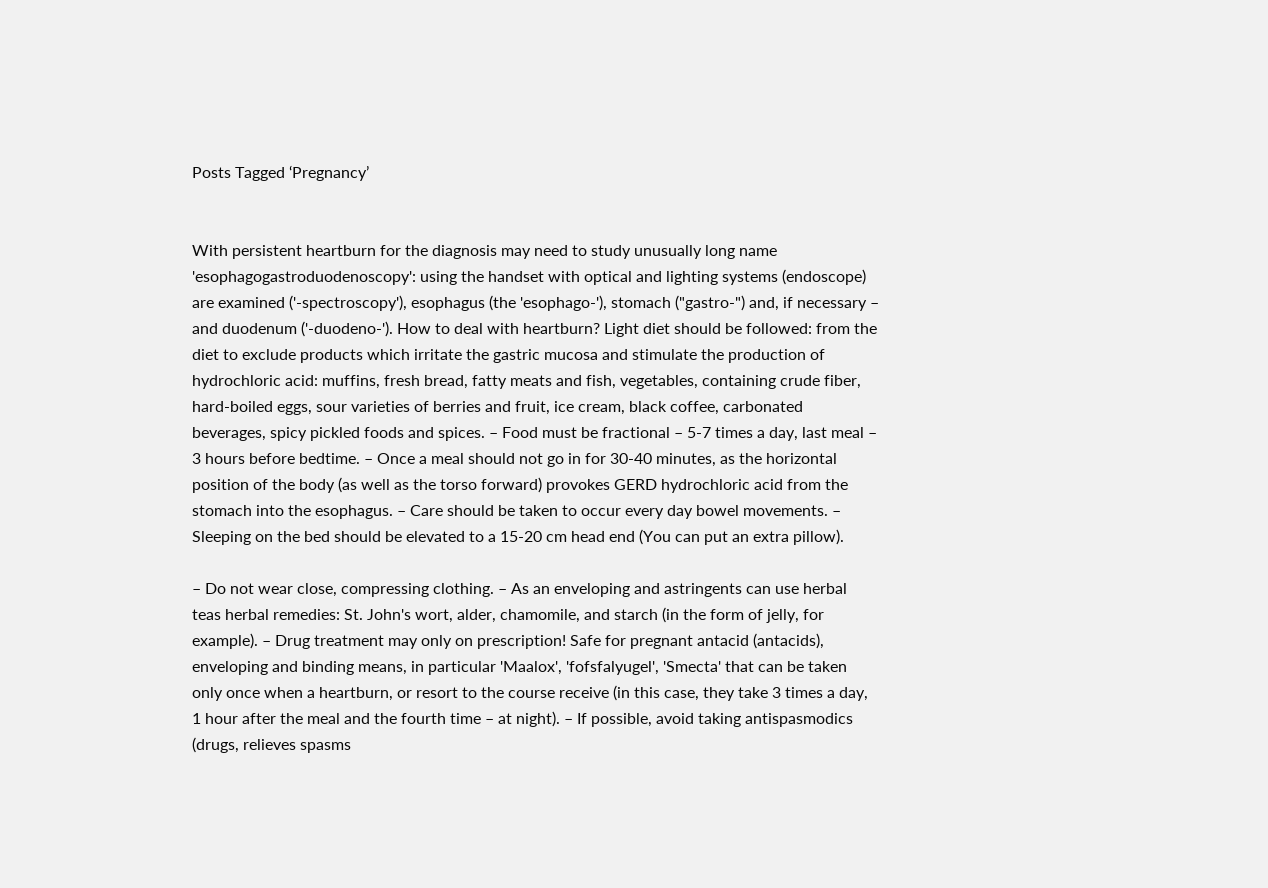Posts Tagged ‘Pregnancy’


With persistent heartburn for the diagnosis may need to study unusually long name 'esophagogastroduodenoscopy': using the handset with optical and lighting systems (endoscope) are examined ('-spectroscopy'), esophagus (the 'esophago-'), stomach ("gastro-") and, if necessary – and duodenum ('-duodeno-'). How to deal with heartburn? Light diet should be followed: from the diet to exclude products which irritate the gastric mucosa and stimulate the production of hydrochloric acid: muffins, fresh bread, fatty meats and fish, vegetables, containing crude fiber, hard-boiled eggs, sour varieties of berries and fruit, ice cream, black coffee, carbonated beverages, spicy pickled foods and spices. – Food must be fractional – 5-7 times a day, last meal – 3 hours before bedtime. – Once a meal should not go in for 30-40 minutes, as the horizontal position of the body (as well as the torso forward) provokes GERD hydrochloric acid from the stomach into the esophagus. – Care should be taken to occur every day bowel movements. – Sleeping on the bed should be elevated to a 15-20 cm head end (You can put an extra pillow).

– Do not wear close, compressing clothing. – As an enveloping and astringents can use herbal teas herbal remedies: St. John's wort, alder, chamomile, and starch (in the form of jelly, for example). – Drug treatment may only on prescription! Safe for pregnant antacid (antacids), enveloping and binding means, in particular 'Maalox', 'fofsfalyugel', 'Smecta' that can be taken only once when a heartburn, or resort to the course receive (in this case, they take 3 times a day, 1 hour after the meal and the fourth time – at night). – If possible, avoid taking antispasmodics (drugs, relieves spasms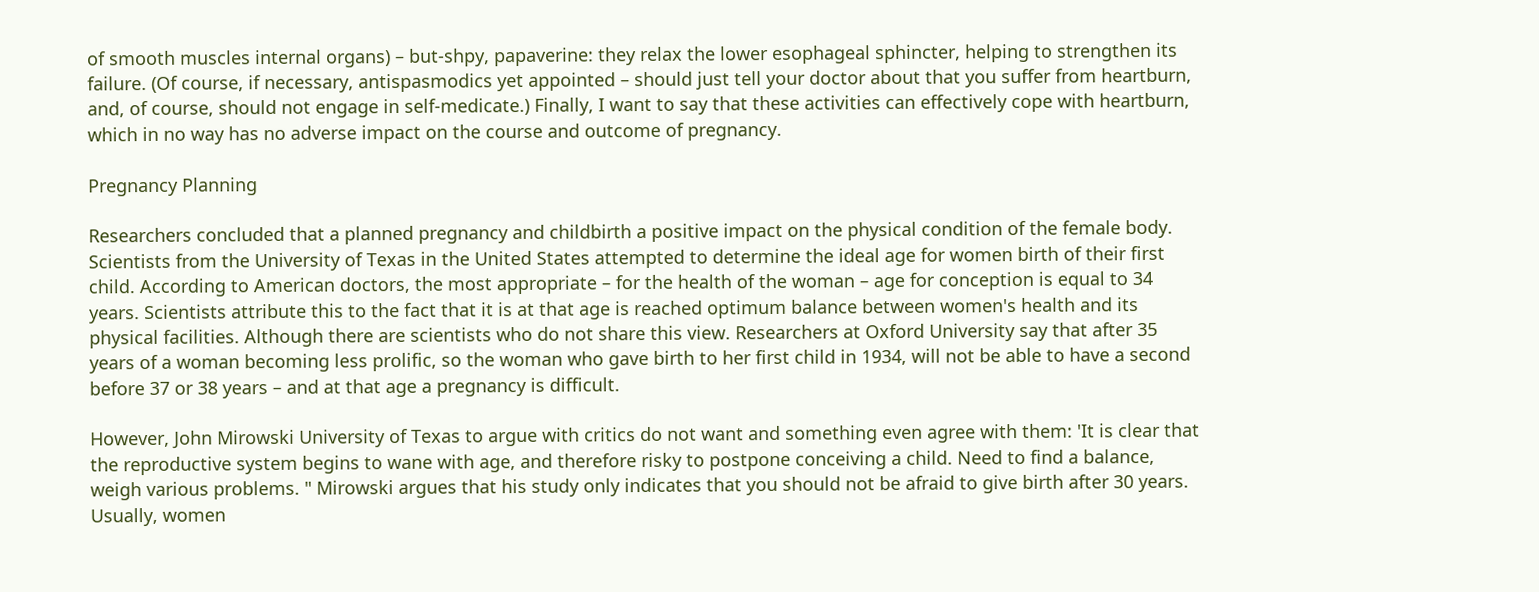of smooth muscles internal organs) – but-shpy, papaverine: they relax the lower esophageal sphincter, helping to strengthen its failure. (Of course, if necessary, antispasmodics yet appointed – should just tell your doctor about that you suffer from heartburn, and, of course, should not engage in self-medicate.) Finally, I want to say that these activities can effectively cope with heartburn, which in no way has no adverse impact on the course and outcome of pregnancy.

Pregnancy Planning

Researchers concluded that a planned pregnancy and childbirth a positive impact on the physical condition of the female body. Scientists from the University of Texas in the United States attempted to determine the ideal age for women birth of their first child. According to American doctors, the most appropriate – for the health of the woman – age for conception is equal to 34 years. Scientists attribute this to the fact that it is at that age is reached optimum balance between women's health and its physical facilities. Although there are scientists who do not share this view. Researchers at Oxford University say that after 35 years of a woman becoming less prolific, so the woman who gave birth to her first child in 1934, will not be able to have a second before 37 or 38 years – and at that age a pregnancy is difficult.

However, John Mirowski University of Texas to argue with critics do not want and something even agree with them: 'It is clear that the reproductive system begins to wane with age, and therefore risky to postpone conceiving a child. Need to find a balance, weigh various problems. " Mirowski argues that his study only indicates that you should not be afraid to give birth after 30 years. Usually, women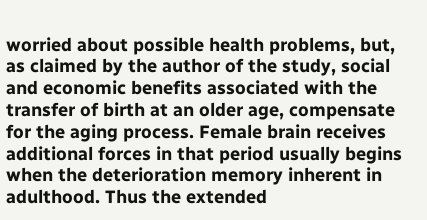worried about possible health problems, but, as claimed by the author of the study, social and economic benefits associated with the transfer of birth at an older age, compensate for the aging process. Female brain receives additional forces in that period usually begins when the deterioration memory inherent in adulthood. Thus the extended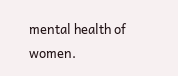mental health of women.